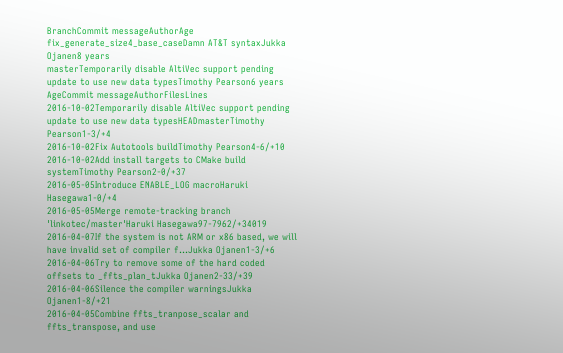BranchCommit messageAuthorAge
fix_generate_size4_base_caseDamn AT&T syntaxJukka Ojanen8 years
masterTemporarily disable AltiVec support pending update to use new data typesTimothy Pearson6 years
AgeCommit messageAuthorFilesLines
2016-10-02Temporarily disable AltiVec support pending update to use new data typesHEADmasterTimothy Pearson1-3/+4
2016-10-02Fix Autotools buildTimothy Pearson4-6/+10
2016-10-02Add install targets to CMake build systemTimothy Pearson2-0/+37
2016-05-05Introduce ENABLE_LOG macroHaruki Hasegawa1-0/+4
2016-05-05Merge remote-tracking branch 'linkotec/master'Haruki Hasegawa97-7962/+34019
2016-04-07If the system is not ARM or x86 based, we will have invalid set of compiler f...Jukka Ojanen1-3/+6
2016-04-06Try to remove some of the hard coded offsets to _ffts_plan_tJukka Ojanen2-33/+39
2016-04-06Silence the compiler warningsJukka Ojanen1-8/+21
2016-04-05Combine ffts_tranpose_scalar and ffts_transpose, and use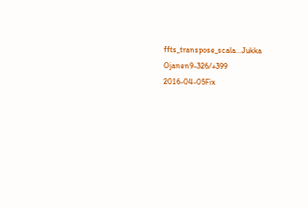ffts_transpose_scala...Jukka Ojanen9-326/+399
2016-04-05Fix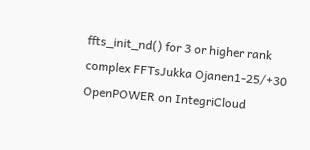ffts_init_nd() for 3 or higher rank complex FFTsJukka Ojanen1-25/+30
OpenPOWER on IntegriCloud